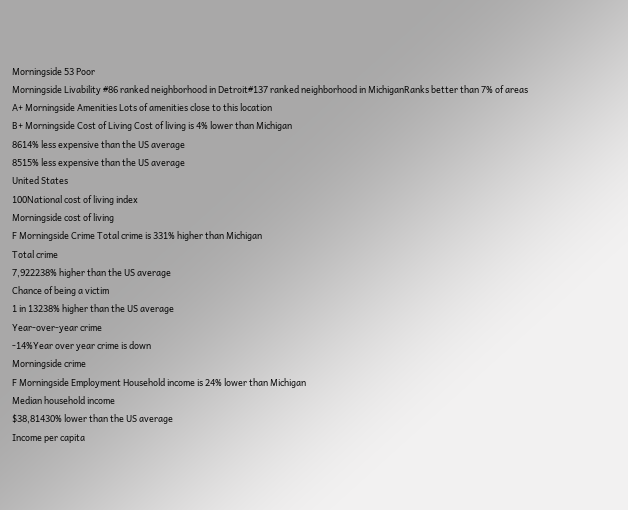Morningside 53 Poor
Morningside Livability #86 ranked neighborhood in Detroit#137 ranked neighborhood in MichiganRanks better than 7% of areas
A+ Morningside Amenities Lots of amenities close to this location
B+ Morningside Cost of Living Cost of living is 4% lower than Michigan
8614% less expensive than the US average
8515% less expensive than the US average
United States
100National cost of living index
Morningside cost of living
F Morningside Crime Total crime is 331% higher than Michigan
Total crime
7,922238% higher than the US average
Chance of being a victim
1 in 13238% higher than the US average
Year-over-year crime
-14%Year over year crime is down
Morningside crime
F Morningside Employment Household income is 24% lower than Michigan
Median household income
$38,81430% lower than the US average
Income per capita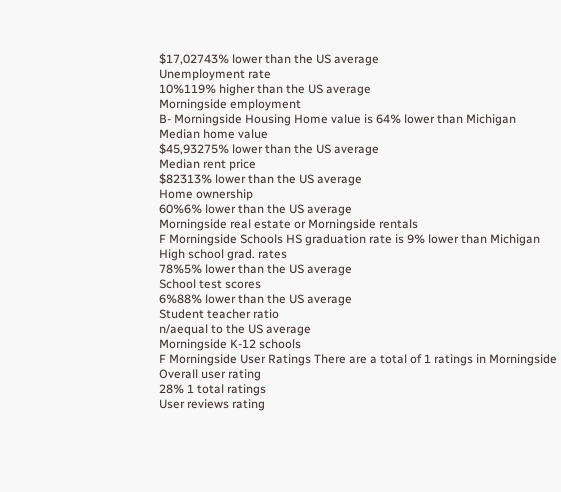$17,02743% lower than the US average
Unemployment rate
10%119% higher than the US average
Morningside employment
B- Morningside Housing Home value is 64% lower than Michigan
Median home value
$45,93275% lower than the US average
Median rent price
$82313% lower than the US average
Home ownership
60%6% lower than the US average
Morningside real estate or Morningside rentals
F Morningside Schools HS graduation rate is 9% lower than Michigan
High school grad. rates
78%5% lower than the US average
School test scores
6%88% lower than the US average
Student teacher ratio
n/aequal to the US average
Morningside K-12 schools
F Morningside User Ratings There are a total of 1 ratings in Morningside
Overall user rating
28% 1 total ratings
User reviews rating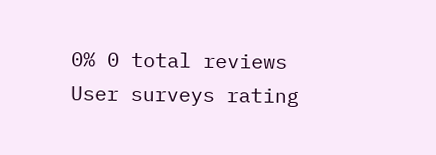0% 0 total reviews
User surveys rating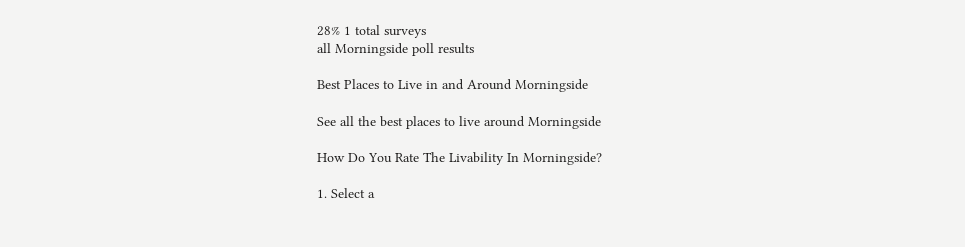28% 1 total surveys
all Morningside poll results

Best Places to Live in and Around Morningside

See all the best places to live around Morningside

How Do You Rate The Livability In Morningside?

1. Select a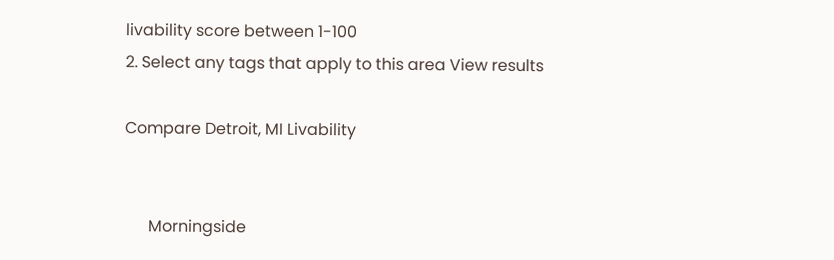livability score between 1-100
2. Select any tags that apply to this area View results

Compare Detroit, MI Livability


      Morningside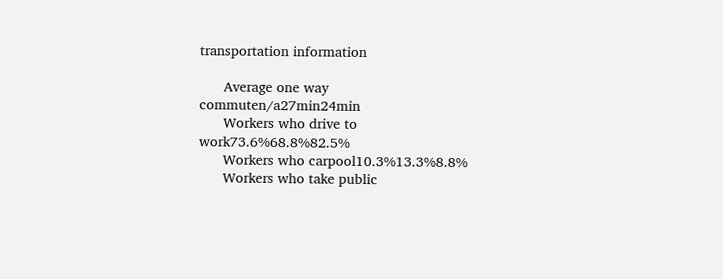transportation information

      Average one way commuten/a27min24min
      Workers who drive to work73.6%68.8%82.5%
      Workers who carpool10.3%13.3%8.8%
      Workers who take public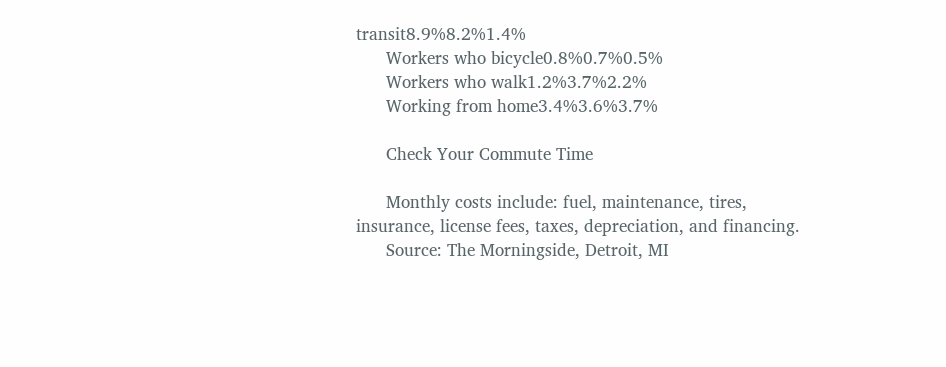transit8.9%8.2%1.4%
      Workers who bicycle0.8%0.7%0.5%
      Workers who walk1.2%3.7%2.2%
      Working from home3.4%3.6%3.7%

      Check Your Commute Time

      Monthly costs include: fuel, maintenance, tires, insurance, license fees, taxes, depreciation, and financing.
      Source: The Morningside, Detroit, MI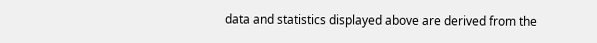data and statistics displayed above are derived from the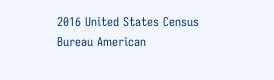2016 United States Census Bureau American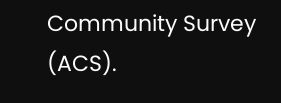Community Survey (ACS).